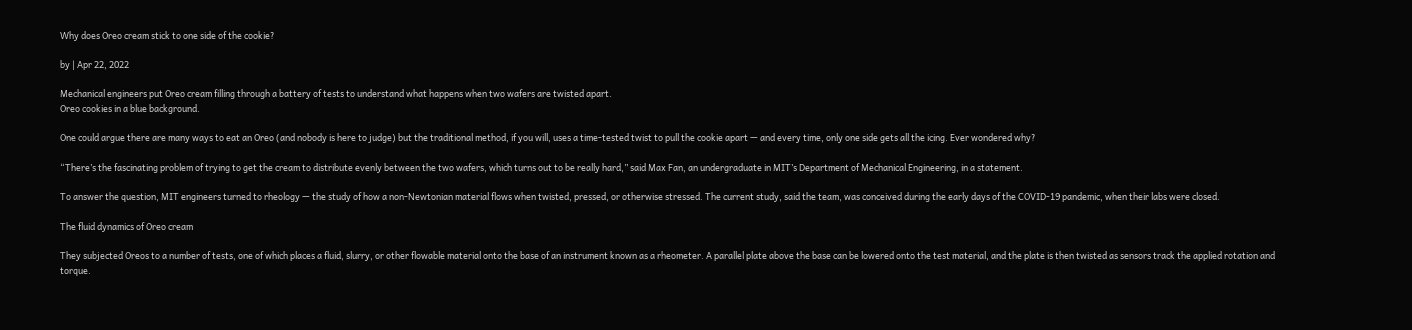Why does Oreo cream stick to one side of the cookie?

by | Apr 22, 2022

Mechanical engineers put Oreo cream filling through a battery of tests to understand what happens when two wafers are twisted apart.
Oreo cookies in a blue background.

One could argue there are many ways to eat an Oreo (and nobody is here to judge) but the traditional method, if you will, uses a time-tested twist to pull the cookie apart — and every time, only one side gets all the icing. Ever wondered why?

“There’s the fascinating problem of trying to get the cream to distribute evenly between the two wafers, which turns out to be really hard,” said Max Fan, an undergraduate in MIT’s Department of Mechanical Engineering, in a statement.

To answer the question, MIT engineers turned to rheology — the study of how a non-Newtonian material flows when twisted, pressed, or otherwise stressed. The current study, said the team, was conceived during the early days of the COVID-19 pandemic, when their labs were closed.

The fluid dynamics of Oreo cream

They subjected Oreos to a number of tests, one of which places a fluid, slurry, or other flowable material onto the base of an instrument known as a rheometer. A parallel plate above the base can be lowered onto the test material, and the plate is then twisted as sensors track the applied rotation and torque.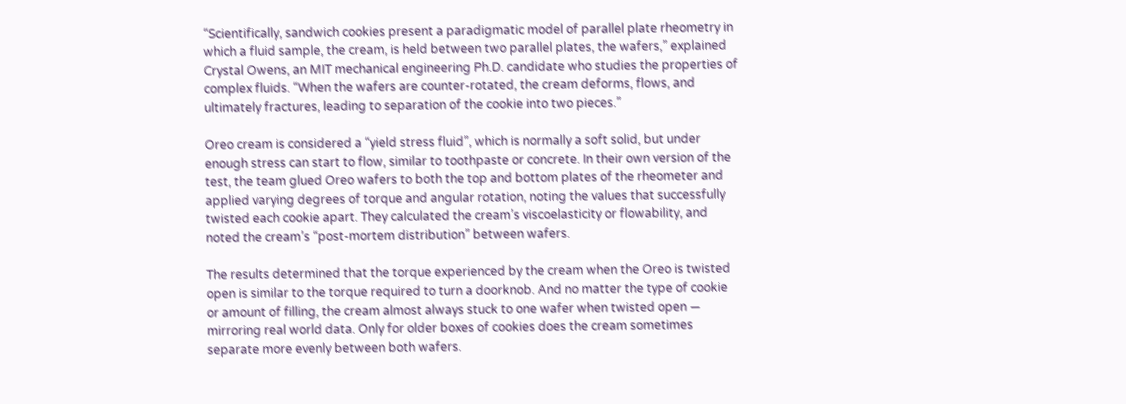“Scientifically, sandwich cookies present a paradigmatic model of parallel plate rheometry in which a fluid sample, the cream, is held between two parallel plates, the wafers,” explained Crystal Owens, an MIT mechanical engineering Ph.D. candidate who studies the properties of complex fluids. “When the wafers are counter-rotated, the cream deforms, flows, and ultimately fractures, leading to separation of the cookie into two pieces.”

Oreo cream is considered a “yield stress fluid”, which is normally a soft solid, but under enough stress can start to flow, similar to toothpaste or concrete. In their own version of the test, the team glued Oreo wafers to both the top and bottom plates of the rheometer and applied varying degrees of torque and angular rotation, noting the values that successfully twisted each cookie apart. They calculated the cream’s viscoelasticity or flowability, and noted the cream’s “post-mortem distribution” between wafers.

The results determined that the torque experienced by the cream when the Oreo is twisted open is similar to the torque required to turn a doorknob. And no matter the type of cookie or amount of filling, the cream almost always stuck to one wafer when twisted open — mirroring real world data. Only for older boxes of cookies does the cream sometimes separate more evenly between both wafers.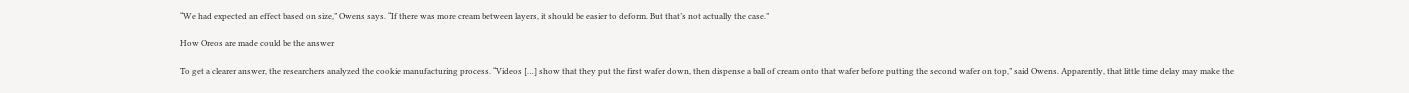“We had expected an effect based on size,” Owens says. “If there was more cream between layers, it should be easier to deform. But that’s not actually the case.”

How Oreos are made could be the answer

To get a clearer answer, the researchers analyzed the cookie manufacturing process. “Videos […] show that they put the first wafer down, then dispense a ball of cream onto that wafer before putting the second wafer on top,” said Owens. Apparently, that little time delay may make the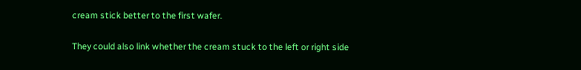cream stick better to the first wafer.

They could also link whether the cream stuck to the left or right side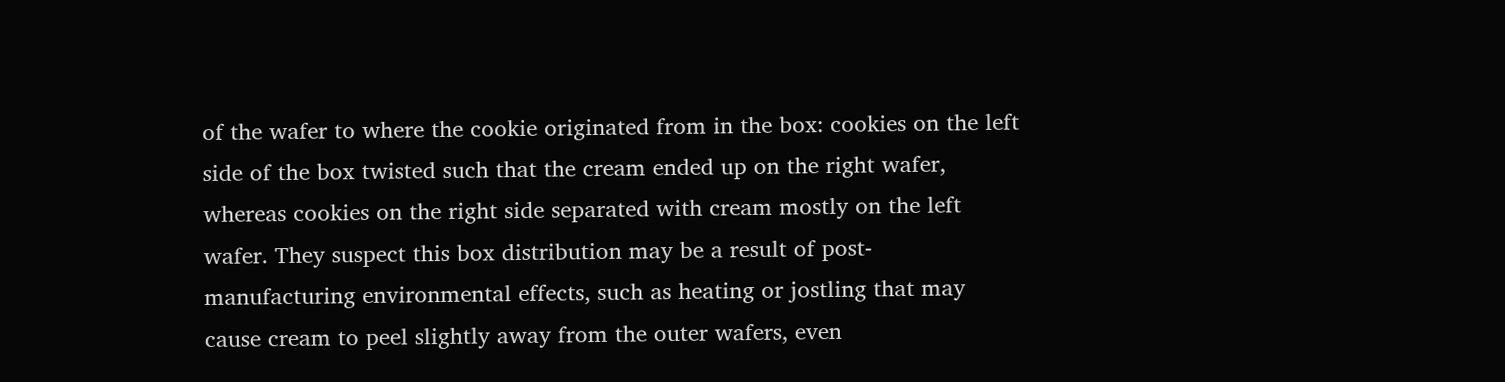of the wafer to where the cookie originated from in the box: cookies on the left side of the box twisted such that the cream ended up on the right wafer, whereas cookies on the right side separated with cream mostly on the left wafer. They suspect this box distribution may be a result of post-manufacturing environmental effects, such as heating or jostling that may cause cream to peel slightly away from the outer wafers, even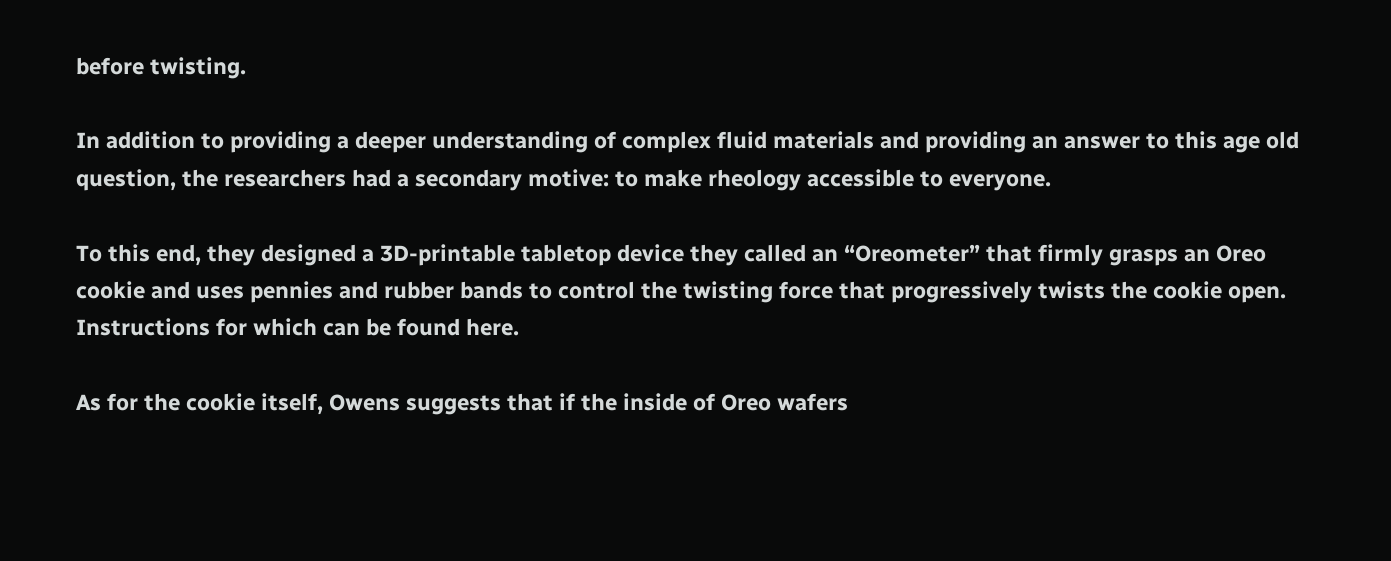before twisting.

In addition to providing a deeper understanding of complex fluid materials and providing an answer to this age old question, the researchers had a secondary motive: to make rheology accessible to everyone.

To this end, they designed a 3D-printable tabletop device they called an “Oreometer” that firmly grasps an Oreo cookie and uses pennies and rubber bands to control the twisting force that progressively twists the cookie open. Instructions for which can be found here.

As for the cookie itself, Owens suggests that if the inside of Oreo wafers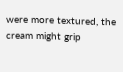were more textured, the cream might grip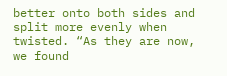better onto both sides and split more evenly when twisted. “As they are now, we found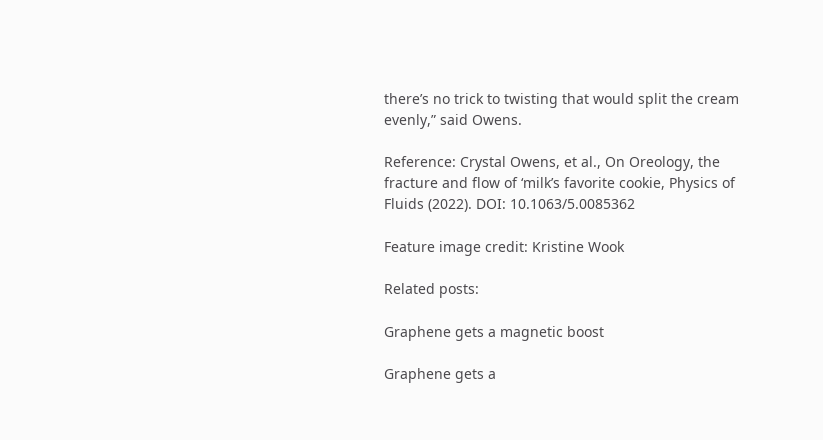there’s no trick to twisting that would split the cream evenly,” said Owens.

Reference: Crystal Owens, et al., On Oreology, the fracture and flow of ‘milk’s favorite cookie, Physics of Fluids (2022). DOI: 10.1063/5.0085362

Feature image credit: Kristine Wook

Related posts:

Graphene gets a magnetic boost

Graphene gets a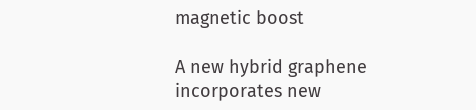magnetic boost

A new hybrid graphene incorporates new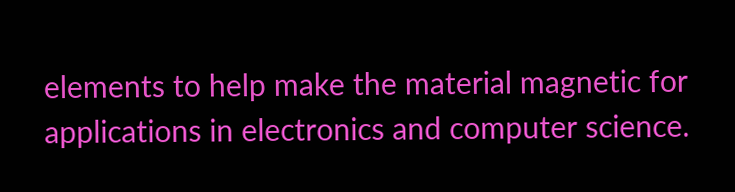elements to help make the material magnetic for applications in electronics and computer science.